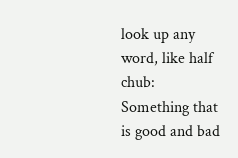look up any word, like half chub:
Something that is good and bad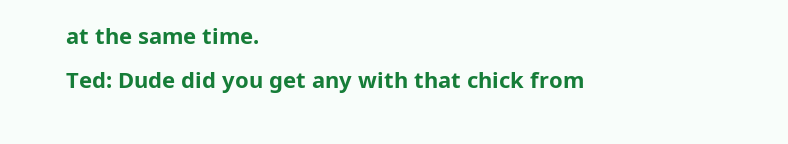at the same time.
Ted: Dude did you get any with that chick from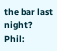the bar last night?
Phil: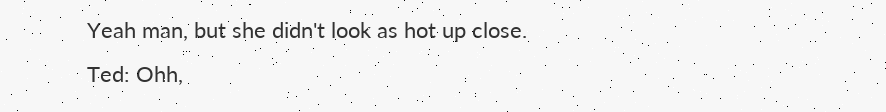Yeah man, but she didn't look as hot up close.
Ted: Ohh,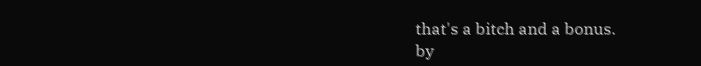that's a bitch and a bonus.
by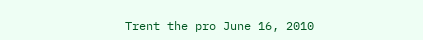Trent the pro June 16, 2010